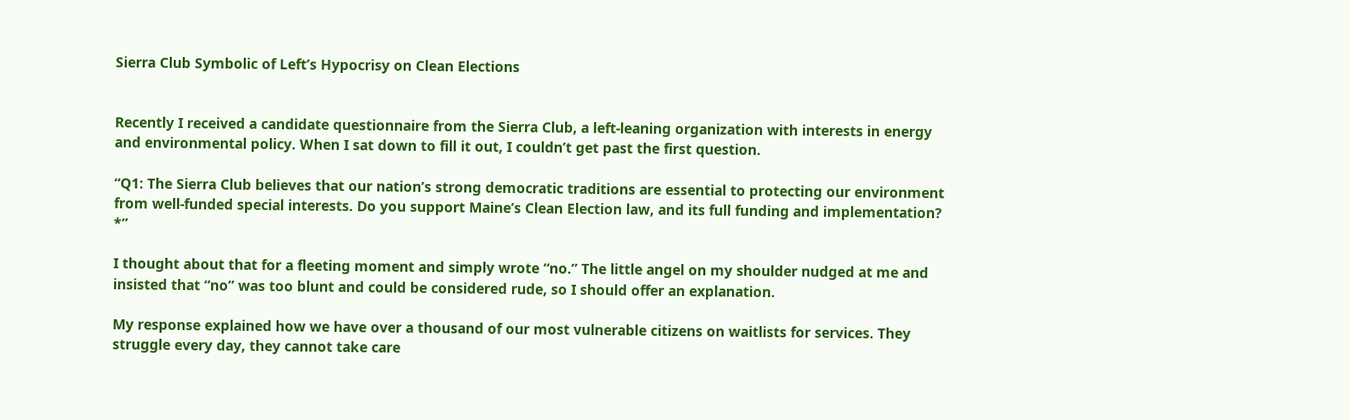Sierra Club Symbolic of Left’s Hypocrisy on Clean Elections


Recently I received a candidate questionnaire from the Sierra Club, a left-leaning organization with interests in energy and environmental policy. When I sat down to fill it out, I couldn’t get past the first question.

“Q1: The Sierra Club believes that our nation’s strong democratic traditions are essential to protecting our environment from well-funded special interests. Do you support Maine’s Clean Election law, and its full funding and implementation? *”

I thought about that for a fleeting moment and simply wrote “no.” The little angel on my shoulder nudged at me and insisted that “no” was too blunt and could be considered rude, so I should offer an explanation.

My response explained how we have over a thousand of our most vulnerable citizens on waitlists for services. They struggle every day, they cannot take care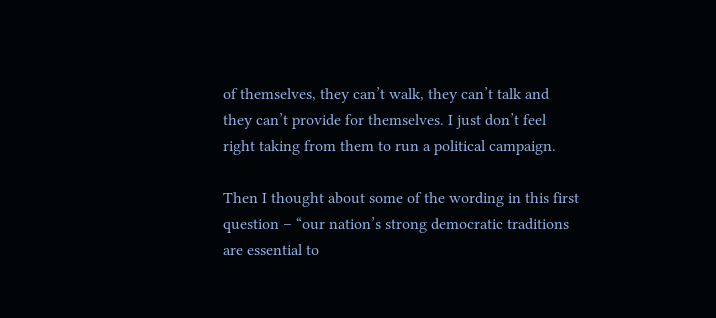of themselves, they can’t walk, they can’t talk and they can’t provide for themselves. I just don’t feel right taking from them to run a political campaign.

Then I thought about some of the wording in this first question – “our nation’s strong democratic traditions are essential to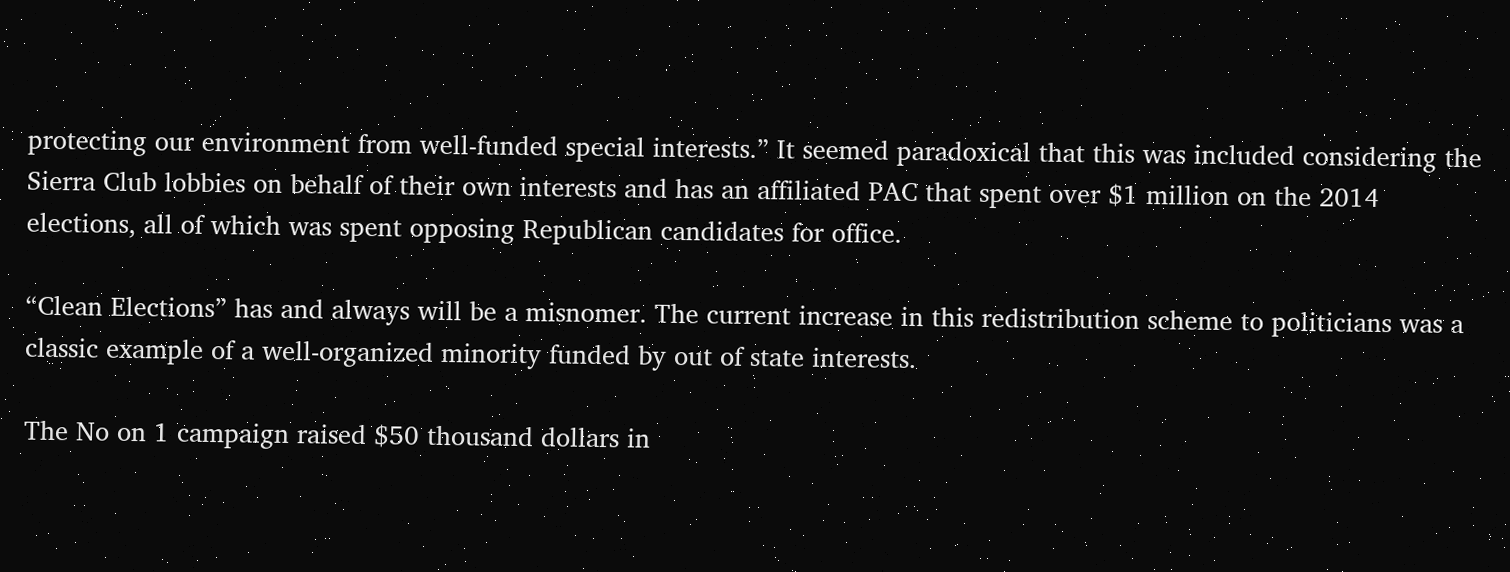protecting our environment from well-funded special interests.” It seemed paradoxical that this was included considering the Sierra Club lobbies on behalf of their own interests and has an affiliated PAC that spent over $1 million on the 2014 elections, all of which was spent opposing Republican candidates for office.

“Clean Elections” has and always will be a misnomer. The current increase in this redistribution scheme to politicians was a classic example of a well-organized minority funded by out of state interests.

The No on 1 campaign raised $50 thousand dollars in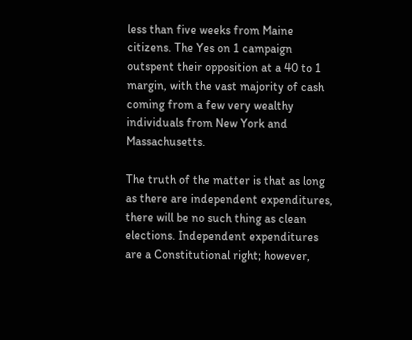less than five weeks from Maine citizens. The Yes on 1 campaign outspent their opposition at a 40 to 1 margin, with the vast majority of cash coming from a few very wealthy individuals from New York and Massachusetts.

The truth of the matter is that as long as there are independent expenditures, there will be no such thing as clean elections. Independent expenditures are a Constitutional right; however,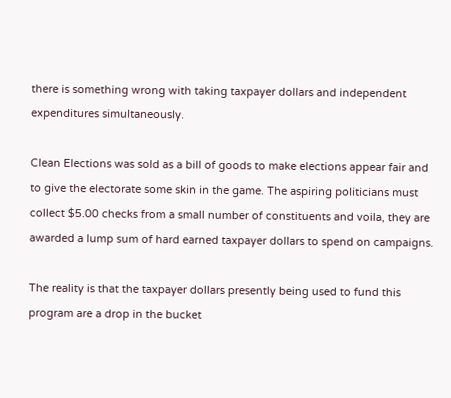there is something wrong with taking taxpayer dollars and independent expenditures simultaneously.

Clean Elections was sold as a bill of goods to make elections appear fair and to give the electorate some skin in the game. The aspiring politicians must collect $5.00 checks from a small number of constituents and voila, they are awarded a lump sum of hard earned taxpayer dollars to spend on campaigns.

The reality is that the taxpayer dollars presently being used to fund this program are a drop in the bucket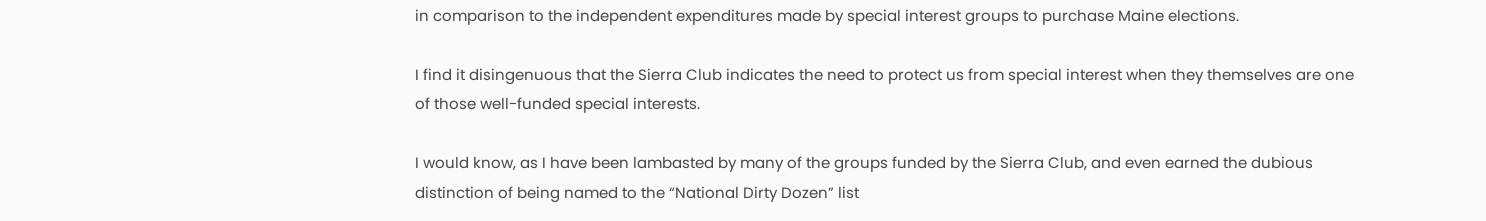in comparison to the independent expenditures made by special interest groups to purchase Maine elections.

I find it disingenuous that the Sierra Club indicates the need to protect us from special interest when they themselves are one of those well-funded special interests.

I would know, as I have been lambasted by many of the groups funded by the Sierra Club, and even earned the dubious distinction of being named to the “National Dirty Dozen” list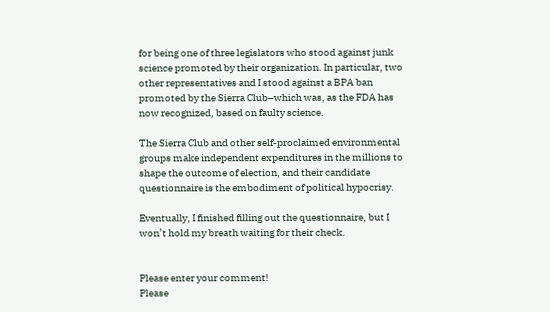for being one of three legislators who stood against junk science promoted by their organization. In particular, two other representatives and I stood against a BPA ban promoted by the Sierra Club–which was, as the FDA has now recognized, based on faulty science.

The Sierra Club and other self-proclaimed environmental groups make independent expenditures in the millions to shape the outcome of election, and their candidate questionnaire is the embodiment of political hypocrisy.

Eventually, I finished filling out the questionnaire, but I won’t hold my breath waiting for their check.


Please enter your comment!
Please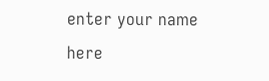enter your name here